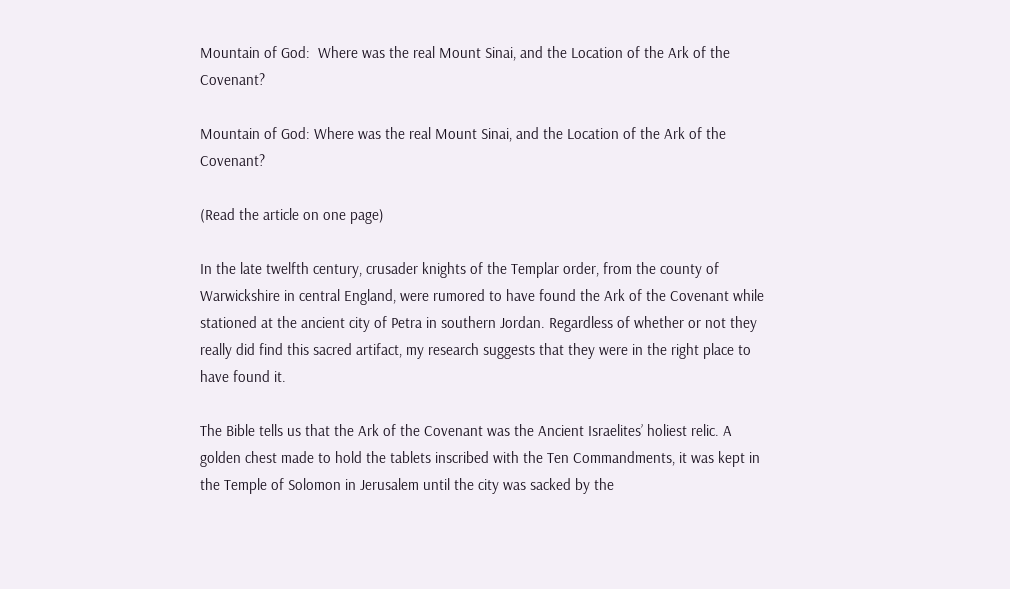Mountain of God:  Where was the real Mount Sinai, and the Location of the Ark of the Covenant?

Mountain of God: Where was the real Mount Sinai, and the Location of the Ark of the Covenant?

(Read the article on one page)

In the late twelfth century, crusader knights of the Templar order, from the county of Warwickshire in central England, were rumored to have found the Ark of the Covenant while stationed at the ancient city of Petra in southern Jordan. Regardless of whether or not they really did find this sacred artifact, my research suggests that they were in the right place to have found it.

The Bible tells us that the Ark of the Covenant was the Ancient Israelites’ holiest relic. A golden chest made to hold the tablets inscribed with the Ten Commandments, it was kept in the Temple of Solomon in Jerusalem until the city was sacked by the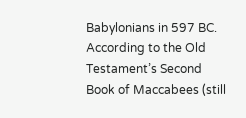Babylonians in 597 BC. According to the Old Testament’s Second Book of Maccabees (still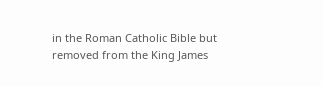in the Roman Catholic Bible but removed from the King James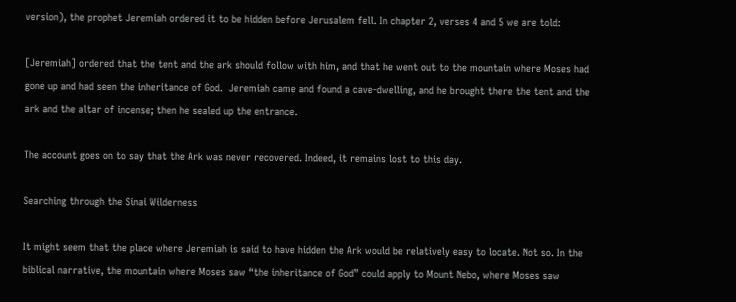version), the prophet Jeremiah ordered it to be hidden before Jerusalem fell. In chapter 2, verses 4 and 5 we are told:

[Jeremiah] ordered that the tent and the ark should follow with him, and that he went out to the mountain where Moses had gone up and had seen the inheritance of God.  Jeremiah came and found a cave-dwelling, and he brought there the tent and the ark and the altar of incense; then he sealed up the entrance.

The account goes on to say that the Ark was never recovered. Indeed, it remains lost to this day.

Searching through the Sinai Wilderness

It might seem that the place where Jeremiah is said to have hidden the Ark would be relatively easy to locate. Not so. In the biblical narrative, the mountain where Moses saw “the inheritance of God” could apply to Mount Nebo, where Moses saw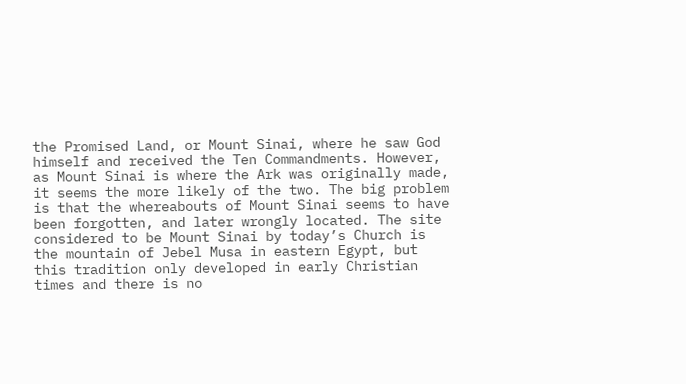the Promised Land, or Mount Sinai, where he saw God himself and received the Ten Commandments. However, as Mount Sinai is where the Ark was originally made, it seems the more likely of the two. The big problem is that the whereabouts of Mount Sinai seems to have been forgotten, and later wrongly located. The site considered to be Mount Sinai by today’s Church is the mountain of Jebel Musa in eastern Egypt, but this tradition only developed in early Christian times and there is no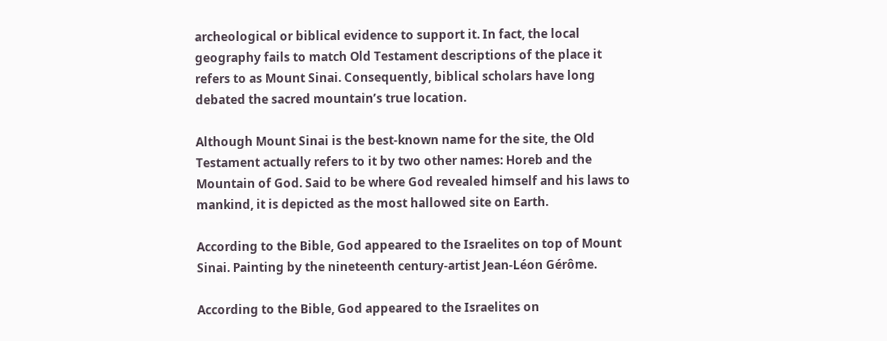archeological or biblical evidence to support it. In fact, the local geography fails to match Old Testament descriptions of the place it refers to as Mount Sinai. Consequently, biblical scholars have long debated the sacred mountain’s true location.

Although Mount Sinai is the best-known name for the site, the Old Testament actually refers to it by two other names: Horeb and the Mountain of God. Said to be where God revealed himself and his laws to mankind, it is depicted as the most hallowed site on Earth.

According to the Bible, God appeared to the Israelites on top of Mount Sinai. Painting by the nineteenth century-artist Jean-Léon Gérôme.

According to the Bible, God appeared to the Israelites on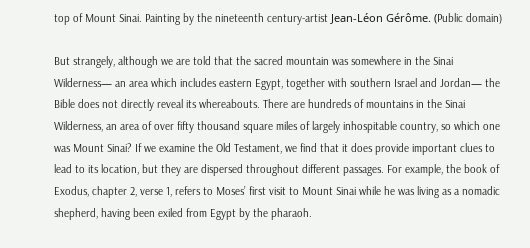top of Mount Sinai. Painting by the nineteenth century-artist Jean-Léon Gérôme. (Public domain)

But strangely, although we are told that the sacred mountain was somewhere in the Sinai Wilderness— an area which includes eastern Egypt, together with southern Israel and Jordan— the Bible does not directly reveal its whereabouts. There are hundreds of mountains in the Sinai Wilderness, an area of over fifty thousand square miles of largely inhospitable country, so which one was Mount Sinai? If we examine the Old Testament, we find that it does provide important clues to lead to its location, but they are dispersed throughout different passages. For example, the book of Exodus, chapter 2, verse 1, refers to Moses’ first visit to Mount Sinai while he was living as a nomadic shepherd, having been exiled from Egypt by the pharaoh.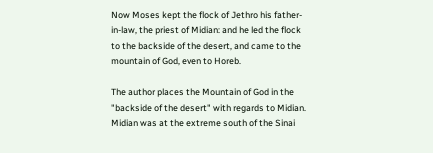Now Moses kept the flock of Jethro his father-in-law, the priest of Midian: and he led the flock to the backside of the desert, and came to the mountain of God, even to Horeb.

The author places the Mountain of God in the "backside of the desert" with regards to Midian. Midian was at the extreme south of the Sinai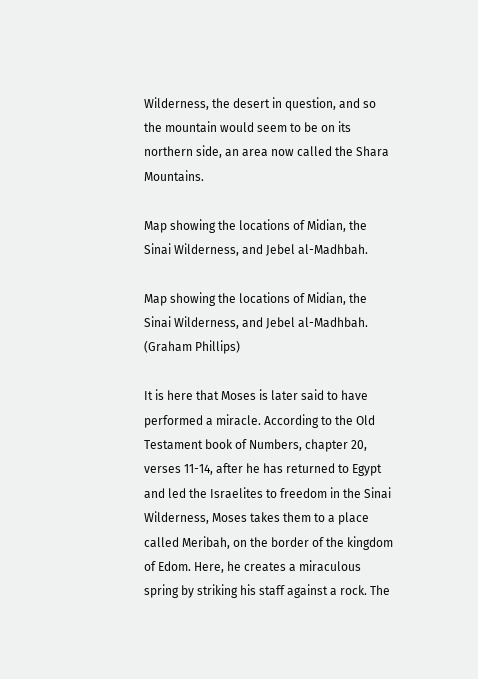Wilderness, the desert in question, and so the mountain would seem to be on its northern side, an area now called the Shara Mountains.

Map showing the locations of Midian, the Sinai Wilderness, and Jebel al-Madhbah.

Map showing the locations of Midian, the Sinai Wilderness, and Jebel al-Madhbah. (Graham Phillips)

It is here that Moses is later said to have performed a miracle. According to the Old Testament book of Numbers, chapter 20, verses 11-14, after he has returned to Egypt and led the Israelites to freedom in the Sinai Wilderness, Moses takes them to a place called Meribah, on the border of the kingdom of Edom. Here, he creates a miraculous spring by striking his staff against a rock. The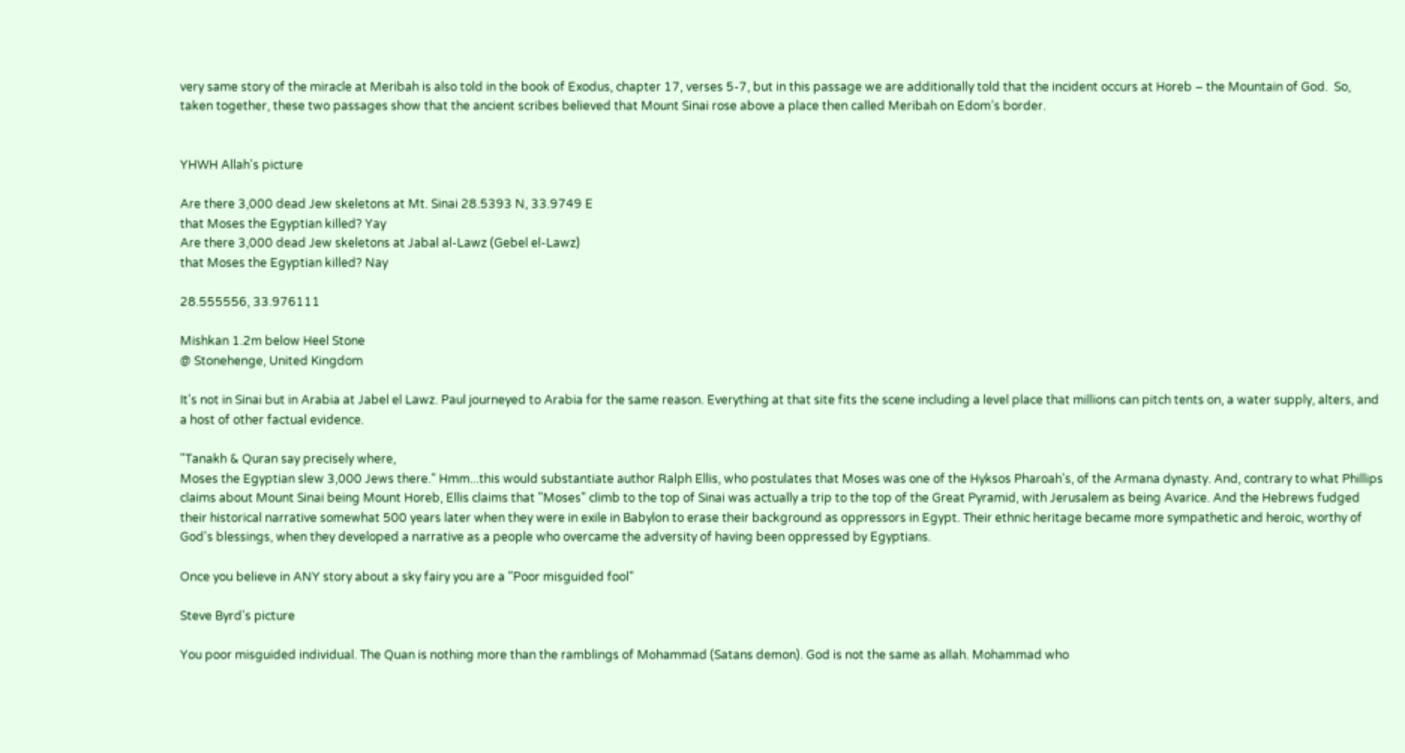very same story of the miracle at Meribah is also told in the book of Exodus, chapter 17, verses 5-7, but in this passage we are additionally told that the incident occurs at Horeb – the Mountain of God.  So, taken together, these two passages show that the ancient scribes believed that Mount Sinai rose above a place then called Meribah on Edom’s border.


YHWH Allah's picture

Are there 3,000 dead Jew skeletons at Mt. Sinai 28.5393 N, 33.9749 E
that Moses the Egyptian killed? Yay
Are there 3,000 dead Jew skeletons at Jabal al-Lawz (Gebel el-Lawz)
that Moses the Egyptian killed? Nay

28.555556, 33.976111

Mishkan 1.2m below Heel Stone
@ Stonehenge, United Kingdom

It's not in Sinai but in Arabia at Jabel el Lawz. Paul journeyed to Arabia for the same reason. Everything at that site fits the scene including a level place that millions can pitch tents on, a water supply, alters, and a host of other factual evidence.

"Tanakh & Quran say precisely where,
Moses the Egyptian slew 3,000 Jews there." Hmm...this would substantiate author Ralph Ellis, who postulates that Moses was one of the Hyksos Pharoah's, of the Armana dynasty. And, contrary to what Phillips claims about Mount Sinai being Mount Horeb, Ellis claims that "Moses" climb to the top of Sinai was actually a trip to the top of the Great Pyramid, with Jerusalem as being Avarice. And the Hebrews fudged their historical narrative somewhat 500 years later when they were in exile in Babylon to erase their background as oppressors in Egypt. Their ethnic heritage became more sympathetic and heroic, worthy of God's blessings, when they developed a narrative as a people who overcame the adversity of having been oppressed by Egyptians.

Once you believe in ANY story about a sky fairy you are a "Poor misguided fool"

Steve Byrd's picture

You poor misguided individual. The Quan is nothing more than the ramblings of Mohammad (Satans demon). God is not the same as allah. Mohammad who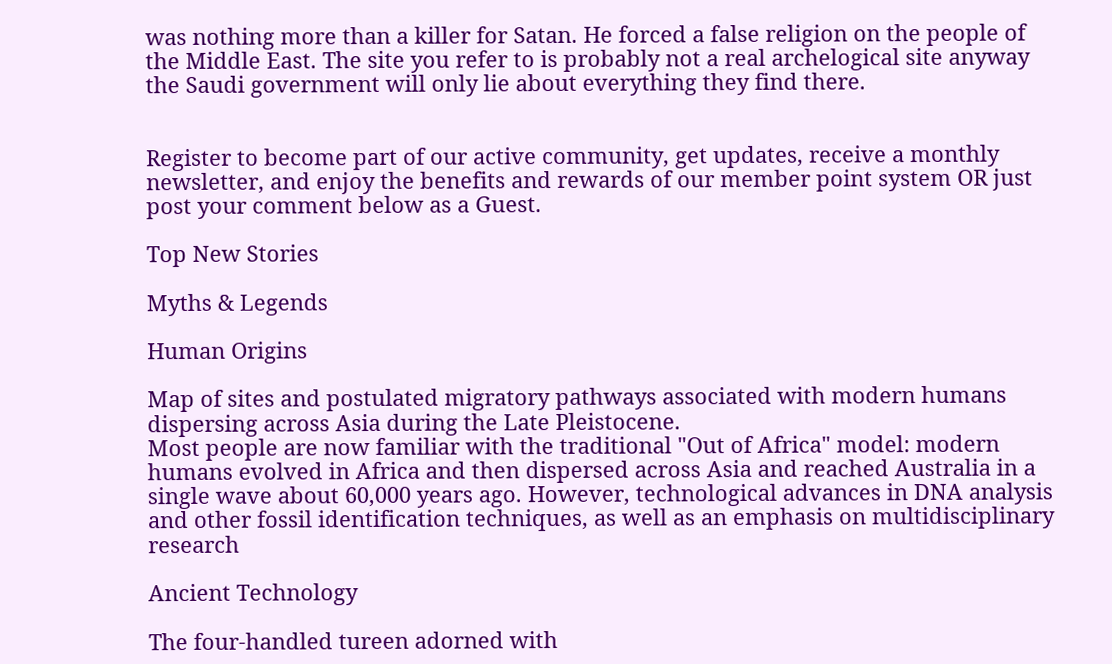was nothing more than a killer for Satan. He forced a false religion on the people of the Middle East. The site you refer to is probably not a real archelogical site anyway the Saudi government will only lie about everything they find there.


Register to become part of our active community, get updates, receive a monthly newsletter, and enjoy the benefits and rewards of our member point system OR just post your comment below as a Guest.

Top New Stories

Myths & Legends

Human Origins

Map of sites and postulated migratory pathways associated with modern humans dispersing across Asia during the Late Pleistocene.
Most people are now familiar with the traditional "Out of Africa" model: modern humans evolved in Africa and then dispersed across Asia and reached Australia in a single wave about 60,000 years ago. However, technological advances in DNA analysis and other fossil identification techniques, as well as an emphasis on multidisciplinary research

Ancient Technology

The four-handled tureen adorned with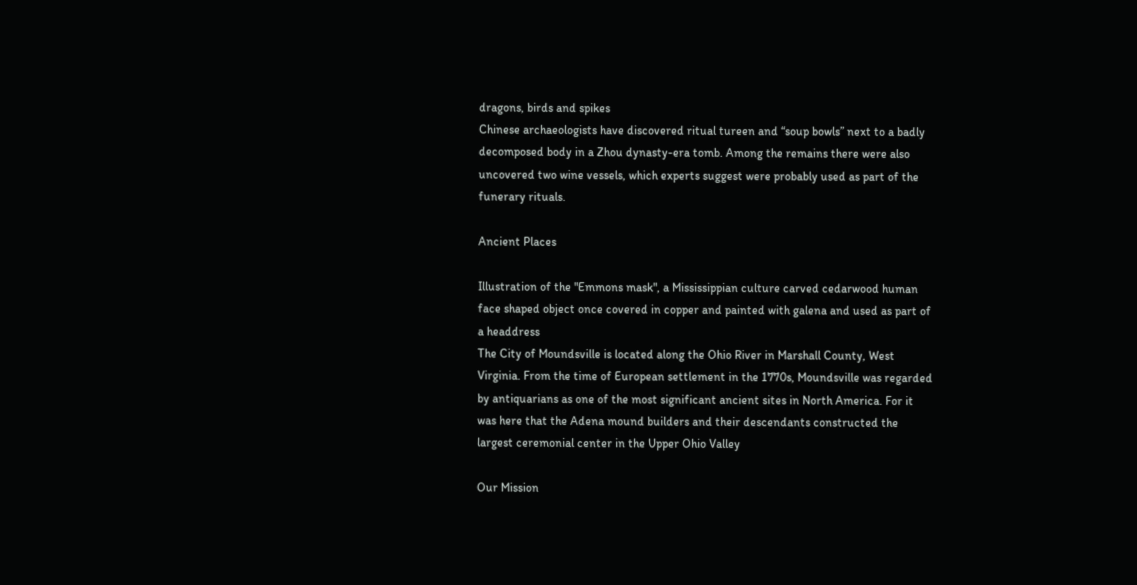dragons, birds and spikes
Chinese archaeologists have discovered ritual tureen and “soup bowls” next to a badly decomposed body in a Zhou dynasty-era tomb. Among the remains there were also uncovered two wine vessels, which experts suggest were probably used as part of the funerary rituals.

Ancient Places

Illustration of the "Emmons mask", a Mississippian culture carved cedarwood human face shaped object once covered in copper and painted with galena and used as part of a headdress
The City of Moundsville is located along the Ohio River in Marshall County, West Virginia. From the time of European settlement in the 1770s, Moundsville was regarded by antiquarians as one of the most significant ancient sites in North America. For it was here that the Adena mound builders and their descendants constructed the largest ceremonial center in the Upper Ohio Valley

Our Mission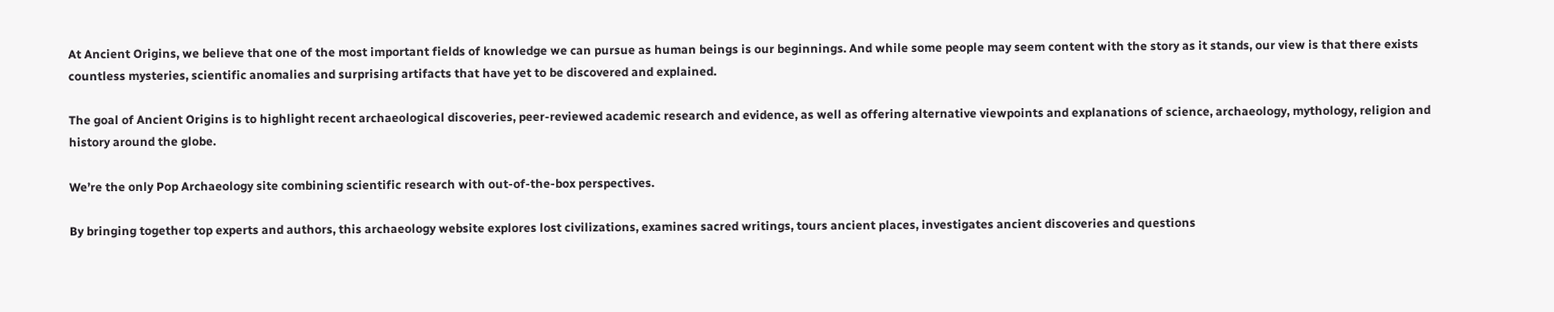At Ancient Origins, we believe that one of the most important fields of knowledge we can pursue as human beings is our beginnings. And while some people may seem content with the story as it stands, our view is that there exists countless mysteries, scientific anomalies and surprising artifacts that have yet to be discovered and explained.

The goal of Ancient Origins is to highlight recent archaeological discoveries, peer-reviewed academic research and evidence, as well as offering alternative viewpoints and explanations of science, archaeology, mythology, religion and history around the globe.

We’re the only Pop Archaeology site combining scientific research with out-of-the-box perspectives.

By bringing together top experts and authors, this archaeology website explores lost civilizations, examines sacred writings, tours ancient places, investigates ancient discoveries and questions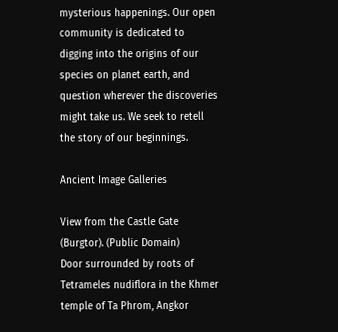mysterious happenings. Our open community is dedicated to digging into the origins of our species on planet earth, and question wherever the discoveries might take us. We seek to retell the story of our beginnings.

Ancient Image Galleries

View from the Castle Gate (Burgtor). (Public Domain)
Door surrounded by roots of Tetrameles nudiflora in the Khmer temple of Ta Phrom, Angkor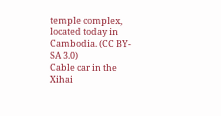temple complex, located today in Cambodia. (CC BY-SA 3.0)
Cable car in the Xihai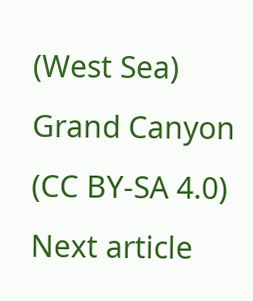(West Sea) Grand Canyon (CC BY-SA 4.0)
Next article